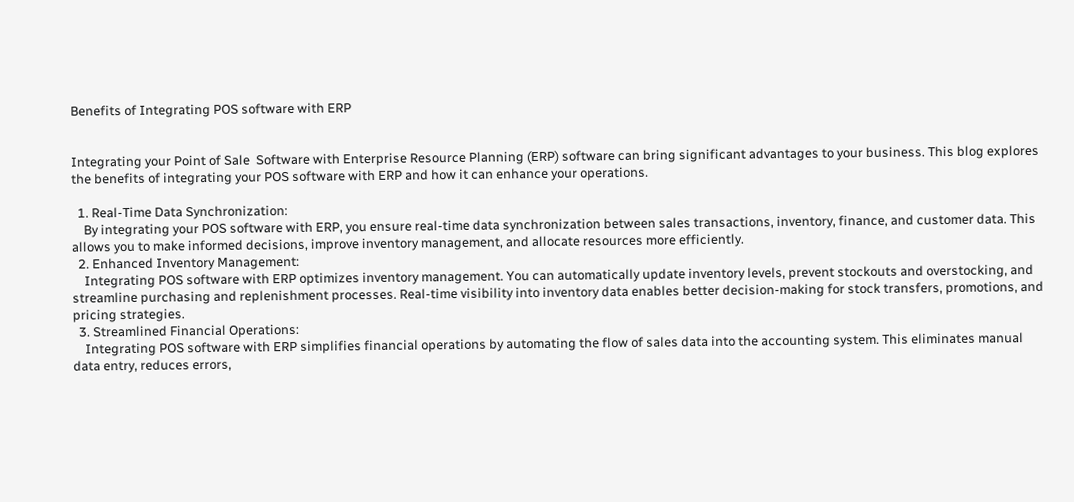Benefits of Integrating POS software with ERP


Integrating your Point of Sale  Software with Enterprise Resource Planning (ERP) software can bring significant advantages to your business. This blog explores the benefits of integrating your POS software with ERP and how it can enhance your operations.

  1. Real-Time Data Synchronization:
    By integrating your POS software with ERP, you ensure real-time data synchronization between sales transactions, inventory, finance, and customer data. This allows you to make informed decisions, improve inventory management, and allocate resources more efficiently.
  2. Enhanced Inventory Management:
    Integrating POS software with ERP optimizes inventory management. You can automatically update inventory levels, prevent stockouts and overstocking, and streamline purchasing and replenishment processes. Real-time visibility into inventory data enables better decision-making for stock transfers, promotions, and pricing strategies.
  3. Streamlined Financial Operations:
    Integrating POS software with ERP simplifies financial operations by automating the flow of sales data into the accounting system. This eliminates manual data entry, reduces errors,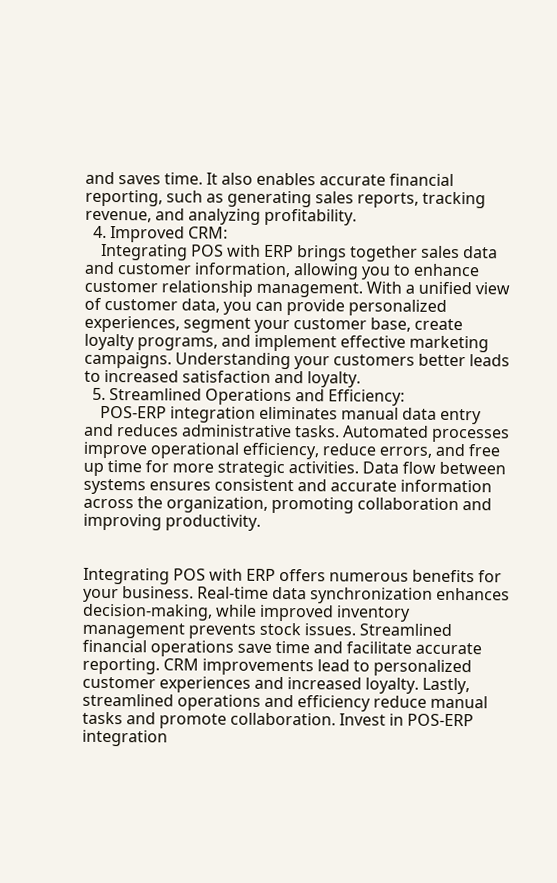and saves time. It also enables accurate financial reporting, such as generating sales reports, tracking revenue, and analyzing profitability.
  4. Improved CRM:
    Integrating POS with ERP brings together sales data and customer information, allowing you to enhance customer relationship management. With a unified view of customer data, you can provide personalized experiences, segment your customer base, create loyalty programs, and implement effective marketing campaigns. Understanding your customers better leads to increased satisfaction and loyalty.
  5. Streamlined Operations and Efficiency:
    POS-ERP integration eliminates manual data entry and reduces administrative tasks. Automated processes improve operational efficiency, reduce errors, and free up time for more strategic activities. Data flow between systems ensures consistent and accurate information across the organization, promoting collaboration and improving productivity.


Integrating POS with ERP offers numerous benefits for your business. Real-time data synchronization enhances decision-making, while improved inventory management prevents stock issues. Streamlined financial operations save time and facilitate accurate reporting. CRM improvements lead to personalized customer experiences and increased loyalty. Lastly, streamlined operations and efficiency reduce manual tasks and promote collaboration. Invest in POS-ERP integration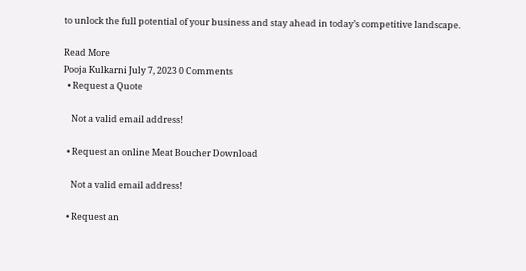to unlock the full potential of your business and stay ahead in today’s competitive landscape.

Read More
Pooja Kulkarni July 7, 2023 0 Comments
  • Request a Quote

    Not a valid email address!

  • Request an online Meat Boucher Download

    Not a valid email address!

  • Request an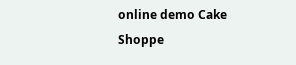online demo Cake Shoppe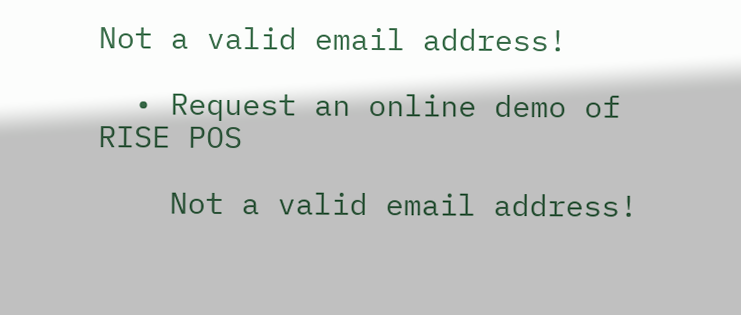Not a valid email address!

  • Request an online demo of RISE POS

    Not a valid email address!